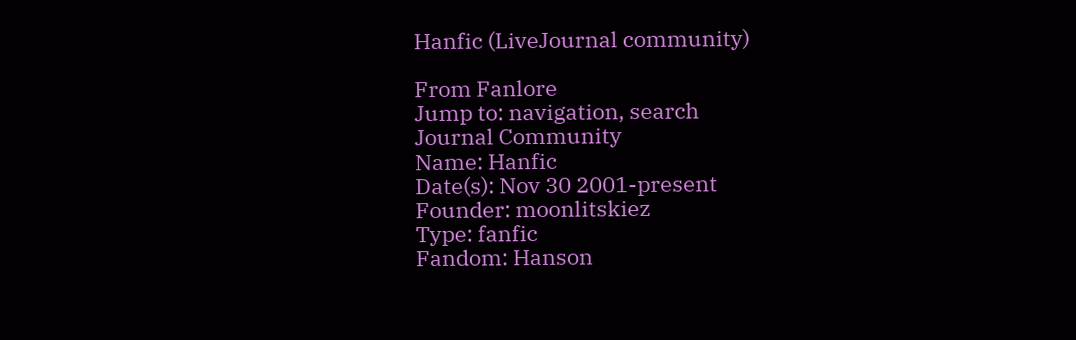Hanfic (LiveJournal community)

From Fanlore
Jump to: navigation, search
Journal Community
Name: Hanfic
Date(s): Nov 30 2001-present
Founder: moonlitskiez
Type: fanfic
Fandom: Hanson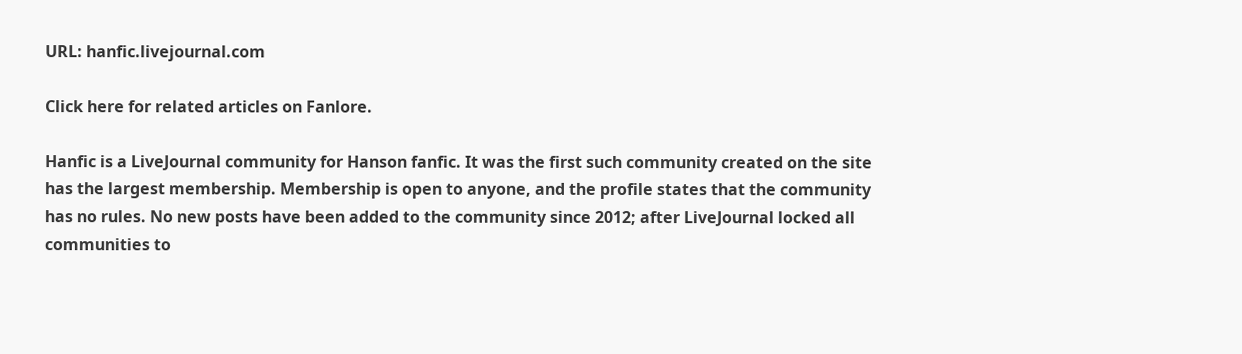URL: hanfic.livejournal.com

Click here for related articles on Fanlore.

Hanfic is a LiveJournal community for Hanson fanfic. It was the first such community created on the site has the largest membership. Membership is open to anyone, and the profile states that the community has no rules. No new posts have been added to the community since 2012; after LiveJournal locked all communities to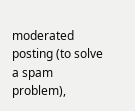moderated posting (to solve a spam problem),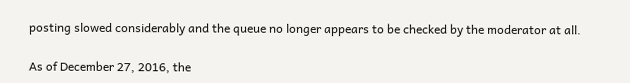posting slowed considerably and the queue no longer appears to be checked by the moderator at all.

As of December 27, 2016, the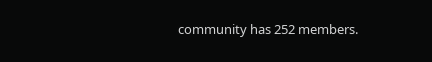community has 252 members.